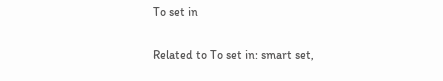To set in

Related to To set in: smart set,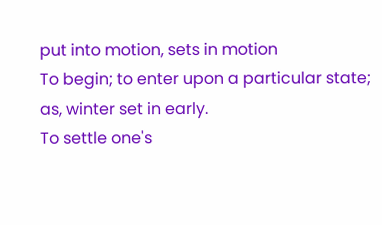put into motion, sets in motion
To begin; to enter upon a particular state; as, winter set in early.
To settle one's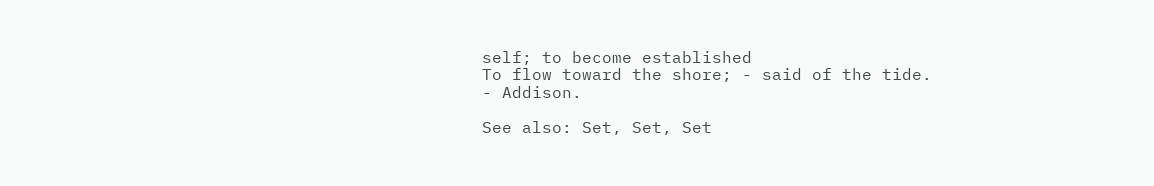self; to become established
To flow toward the shore; - said of the tide.
- Addison.

See also: Set, Set, Set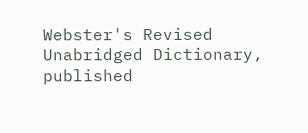Webster's Revised Unabridged Dictionary, published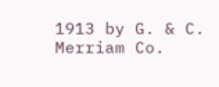1913 by G. & C. Merriam Co.